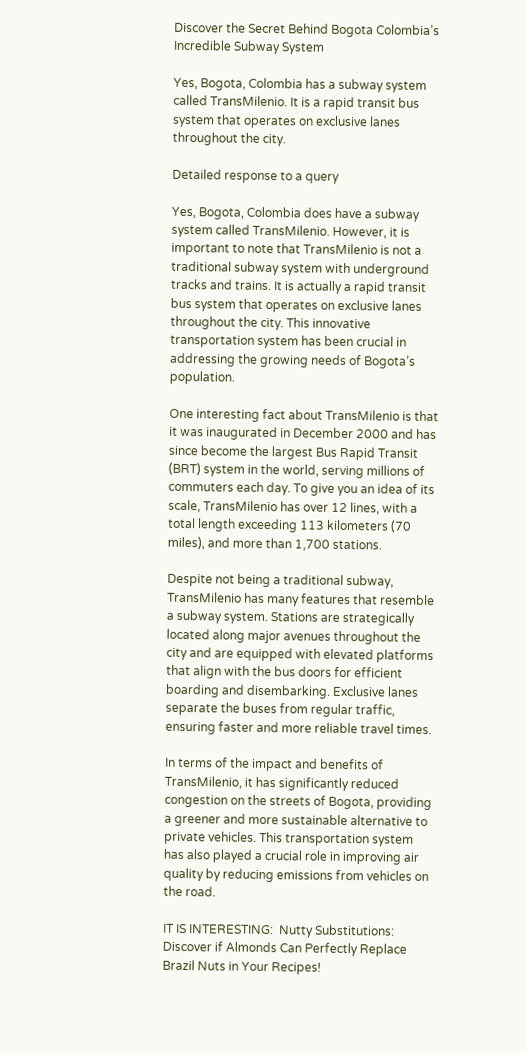Discover the Secret Behind Bogota Colombia’s Incredible Subway System

Yes, Bogota, Colombia has a subway system called TransMilenio. It is a rapid transit bus system that operates on exclusive lanes throughout the city.

Detailed response to a query

Yes, Bogota, Colombia does have a subway system called TransMilenio. However, it is important to note that TransMilenio is not a traditional subway system with underground tracks and trains. It is actually a rapid transit bus system that operates on exclusive lanes throughout the city. This innovative transportation system has been crucial in addressing the growing needs of Bogota’s population.

One interesting fact about TransMilenio is that it was inaugurated in December 2000 and has since become the largest Bus Rapid Transit (BRT) system in the world, serving millions of commuters each day. To give you an idea of its scale, TransMilenio has over 12 lines, with a total length exceeding 113 kilometers (70 miles), and more than 1,700 stations.

Despite not being a traditional subway, TransMilenio has many features that resemble a subway system. Stations are strategically located along major avenues throughout the city and are equipped with elevated platforms that align with the bus doors for efficient boarding and disembarking. Exclusive lanes separate the buses from regular traffic, ensuring faster and more reliable travel times.

In terms of the impact and benefits of TransMilenio, it has significantly reduced congestion on the streets of Bogota, providing a greener and more sustainable alternative to private vehicles. This transportation system has also played a crucial role in improving air quality by reducing emissions from vehicles on the road.

IT IS INTERESTING:  Nutty Substitutions: Discover if Almonds Can Perfectly Replace Brazil Nuts in Your Recipes!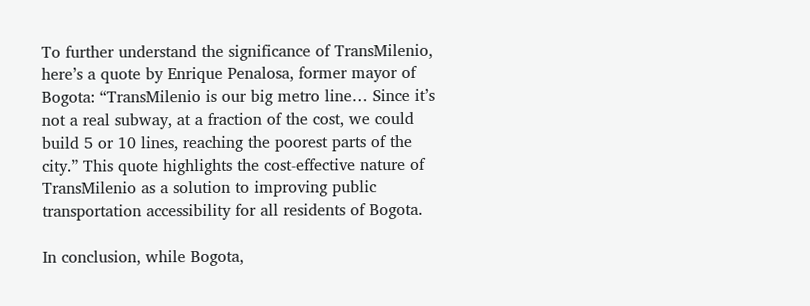To further understand the significance of TransMilenio, here’s a quote by Enrique Penalosa, former mayor of Bogota: “TransMilenio is our big metro line… Since it’s not a real subway, at a fraction of the cost, we could build 5 or 10 lines, reaching the poorest parts of the city.” This quote highlights the cost-effective nature of TransMilenio as a solution to improving public transportation accessibility for all residents of Bogota.

In conclusion, while Bogota,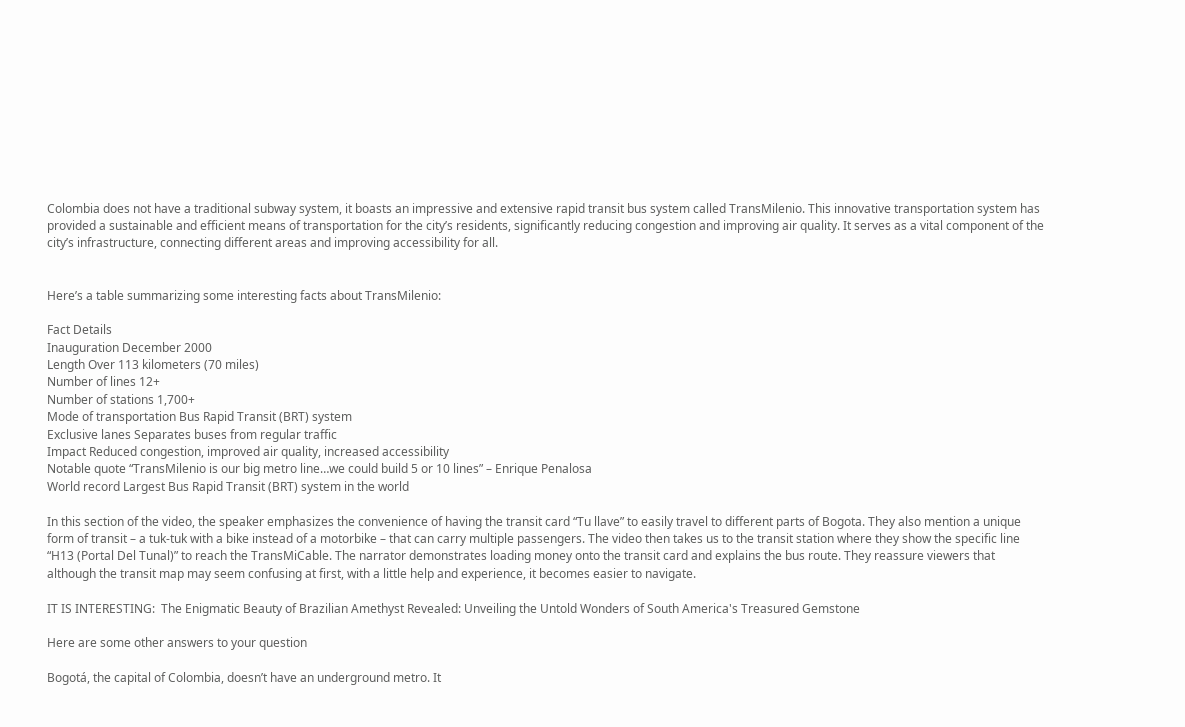Colombia does not have a traditional subway system, it boasts an impressive and extensive rapid transit bus system called TransMilenio. This innovative transportation system has provided a sustainable and efficient means of transportation for the city’s residents, significantly reducing congestion and improving air quality. It serves as a vital component of the city’s infrastructure, connecting different areas and improving accessibility for all.


Here’s a table summarizing some interesting facts about TransMilenio:

Fact Details
Inauguration December 2000
Length Over 113 kilometers (70 miles)
Number of lines 12+
Number of stations 1,700+
Mode of transportation Bus Rapid Transit (BRT) system
Exclusive lanes Separates buses from regular traffic
Impact Reduced congestion, improved air quality, increased accessibility
Notable quote “TransMilenio is our big metro line…we could build 5 or 10 lines” – Enrique Penalosa
World record Largest Bus Rapid Transit (BRT) system in the world

In this section of the video, the speaker emphasizes the convenience of having the transit card “Tu llave” to easily travel to different parts of Bogota. They also mention a unique form of transit – a tuk-tuk with a bike instead of a motorbike – that can carry multiple passengers. The video then takes us to the transit station where they show the specific line “H13 (Portal Del Tunal)” to reach the TransMiCable. The narrator demonstrates loading money onto the transit card and explains the bus route. They reassure viewers that although the transit map may seem confusing at first, with a little help and experience, it becomes easier to navigate.

IT IS INTERESTING:  The Enigmatic Beauty of Brazilian Amethyst Revealed: Unveiling the Untold Wonders of South America's Treasured Gemstone

Here are some other answers to your question

Bogotá, the capital of Colombia, doesn’t have an underground metro. It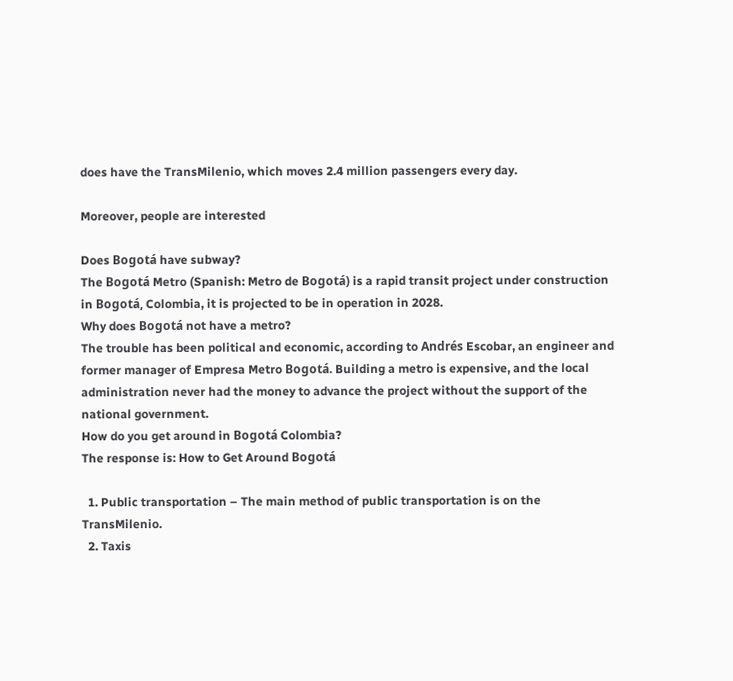does have the TransMilenio, which moves 2.4 million passengers every day.

Moreover, people are interested

Does Bogotá have subway?
The Bogotá Metro (Spanish: Metro de Bogotá) is a rapid transit project under construction in Bogotá, Colombia, it is projected to be in operation in 2028.
Why does Bogotá not have a metro?
The trouble has been political and economic, according to Andrés Escobar, an engineer and former manager of Empresa Metro Bogotá. Building a metro is expensive, and the local administration never had the money to advance the project without the support of the national government.
How do you get around in Bogotá Colombia?
The response is: How to Get Around Bogotá

  1. Public transportation – The main method of public transportation is on the TransMilenio.
  2. Taxis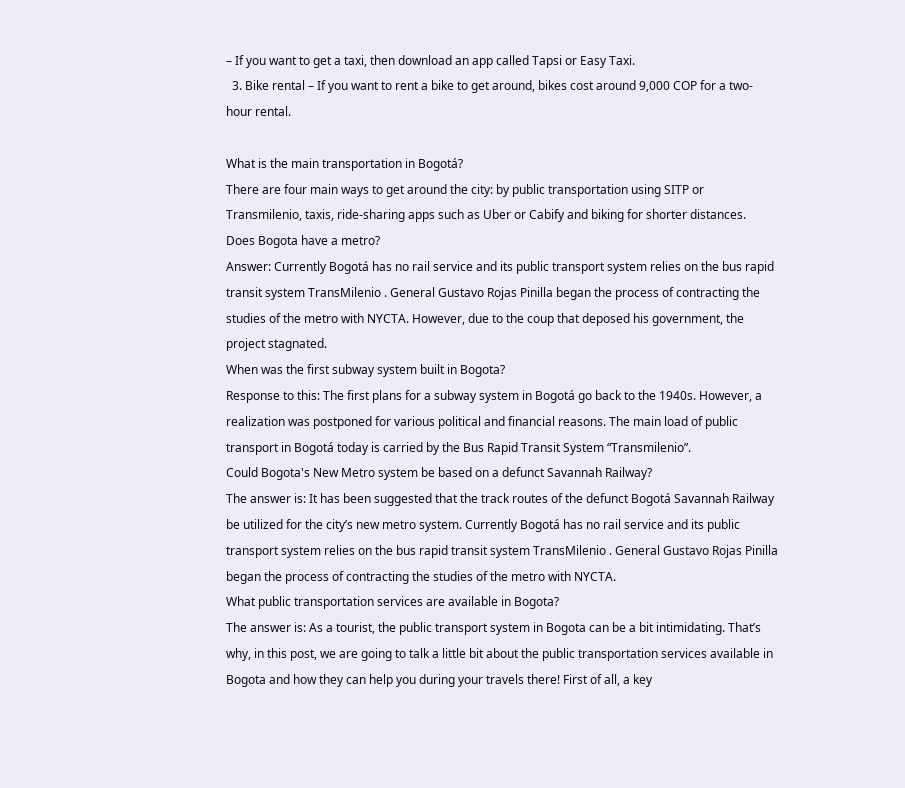– If you want to get a taxi, then download an app called Tapsi or Easy Taxi.
  3. Bike rental – If you want to rent a bike to get around, bikes cost around 9,000 COP for a two-hour rental.

What is the main transportation in Bogotá?
There are four main ways to get around the city: by public transportation using SITP or Transmilenio, taxis, ride-sharing apps such as Uber or Cabify and biking for shorter distances.
Does Bogota have a metro?
Answer: Currently Bogotá has no rail service and its public transport system relies on the bus rapid transit system TransMilenio . General Gustavo Rojas Pinilla began the process of contracting the studies of the metro with NYCTA. However, due to the coup that deposed his government, the project stagnated.
When was the first subway system built in Bogota?
Response to this: The first plans for a subway system in Bogotá go back to the 1940s. However, a realization was postponed for various political and financial reasons. The main load of public transport in Bogotá today is carried by the Bus Rapid Transit System “Transmilenio”.
Could Bogota's New Metro system be based on a defunct Savannah Railway?
The answer is: It has been suggested that the track routes of the defunct Bogotá Savannah Railway be utilized for the city’s new metro system. Currently Bogotá has no rail service and its public transport system relies on the bus rapid transit system TransMilenio . General Gustavo Rojas Pinilla began the process of contracting the studies of the metro with NYCTA.
What public transportation services are available in Bogota?
The answer is: As a tourist, the public transport system in Bogota can be a bit intimidating. That’s why, in this post, we are going to talk a little bit about the public transportation services available in Bogota and how they can help you during your travels there! First of all, a key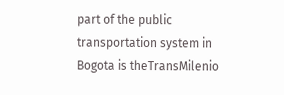part of the public transportation system in Bogota is theTransMilenio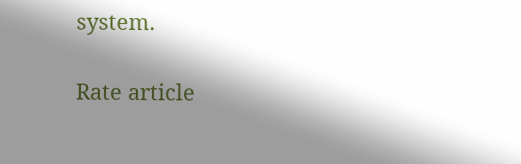system.

Rate article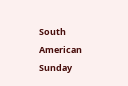South American Sunday